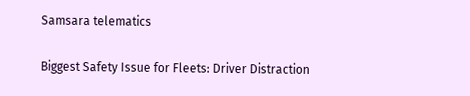Samsara telematics

Biggest Safety Issue for Fleets: Driver Distraction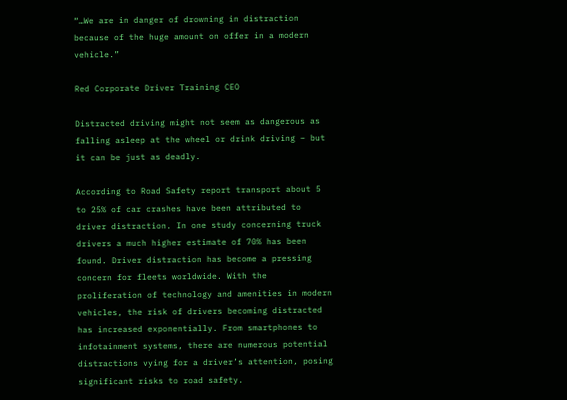“…We are in danger of drowning in distraction because of the huge amount on offer in a modern vehicle.”

Red Corporate Driver Training CEO

Distracted driving might not seem as dangerous as falling asleep at the wheel or drink driving – but it can be just as deadly.

According to Road Safety report transport about 5 to 25% of car crashes have been attributed to driver distraction. In one study concerning truck drivers a much higher estimate of 70% has been found. Driver distraction has become a pressing concern for fleets worldwide. With the proliferation of technology and amenities in modern vehicles, the risk of drivers becoming distracted has increased exponentially. From smartphones to infotainment systems, there are numerous potential distractions vying for a driver’s attention, posing significant risks to road safety.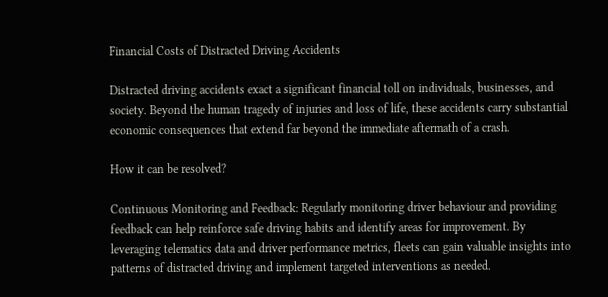Financial Costs of Distracted Driving Accidents

Distracted driving accidents exact a significant financial toll on individuals, businesses, and society. Beyond the human tragedy of injuries and loss of life, these accidents carry substantial economic consequences that extend far beyond the immediate aftermath of a crash.

How it can be resolved?

Continuous Monitoring and Feedback: Regularly monitoring driver behaviour and providing feedback can help reinforce safe driving habits and identify areas for improvement. By leveraging telematics data and driver performance metrics, fleets can gain valuable insights into patterns of distracted driving and implement targeted interventions as needed.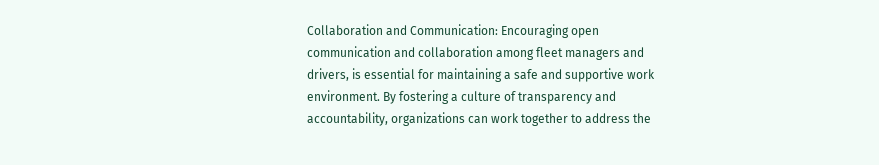Collaboration and Communication: Encouraging open communication and collaboration among fleet managers and drivers, is essential for maintaining a safe and supportive work environment. By fostering a culture of transparency and accountability, organizations can work together to address the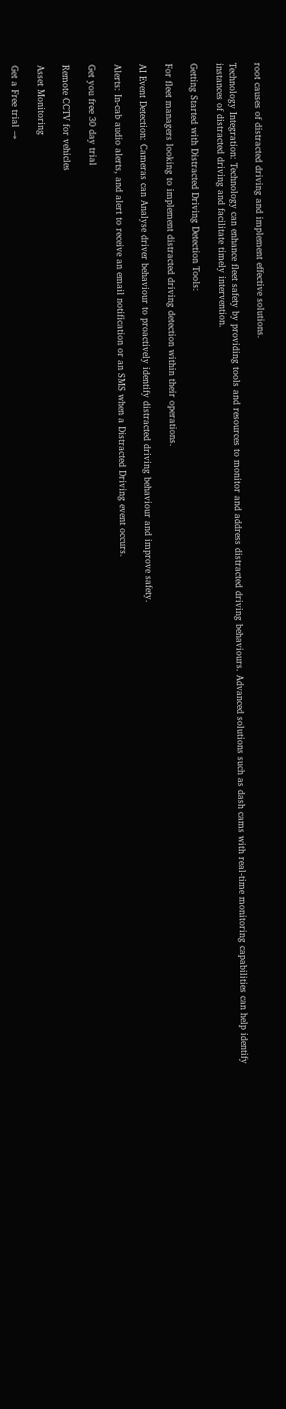root causes of distracted driving and implement effective solutions.

Technology Integration: Technology can enhance fleet safety by providing tools and resources to monitor and address distracted driving behaviours. Advanced solutions such as dash cams with real-time monitoring capabilities can help identify instances of distracted driving and facilitate timely intervention.

Getting Started with Distracted Driving Detection Tools:

For fleet managers looking to implement distracted driving detection within their operations.

AI Event Detection: Cameras can Analyse driver behaviour to proactively identify distracted driving behaviour and improve safety.

Alerts: In-cab audio alerts, and alert to receive an email notification or an SMS when a Distracted Driving event occurs.

Get you free 30 day trial

Remote CCTV for vehicles

Asset Monitoring

Get a Free trial →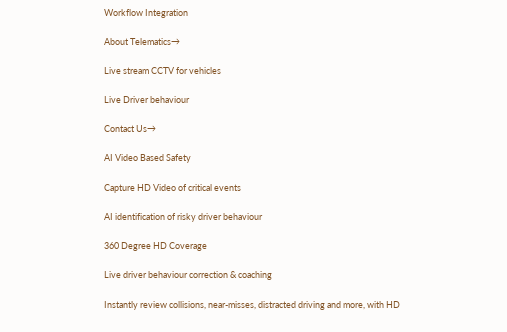Workflow Integration

About Telematics→

Live stream CCTV for vehicles

Live Driver behaviour

Contact Us→

AI Video Based Safety

Capture HD Video of critical events

AI identification of risky driver behaviour

360 Degree HD Coverage

Live driver behaviour correction & coaching

Instantly review collisions, near-misses, distracted driving and more, with HD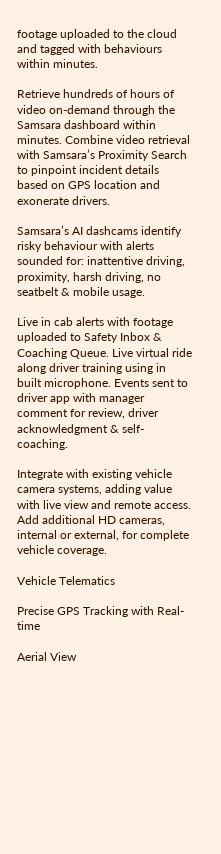footage uploaded to the cloud and tagged with behaviours within minutes.

Retrieve hundreds of hours of video on-demand through the Samsara dashboard within minutes. Combine video retrieval with Samsara’s Proximity Search to pinpoint incident details based on GPS location and exonerate drivers.

Samsara’s AI dashcams identify risky behaviour with alerts sounded for: inattentive driving, proximity, harsh driving, no seatbelt & mobile usage.

Live in cab alerts with footage uploaded to Safety Inbox & Coaching Queue. Live virtual ride along driver training using in built microphone. Events sent to driver app with manager comment for review, driver acknowledgment & self-coaching.

Integrate with existing vehicle camera systems, adding value with live view and remote access. Add additional HD cameras, internal or external, for complete vehicle coverage.

Vehicle Telematics

Precise GPS Tracking with Real-time

Aerial View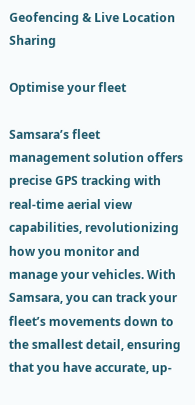Geofencing & Live Location Sharing

Optimise your fleet

Samsara’s fleet management solution offers precise GPS tracking with real-time aerial view capabilities, revolutionizing how you monitor and manage your vehicles. With Samsara, you can track your fleet’s movements down to the smallest detail, ensuring that you have accurate, up-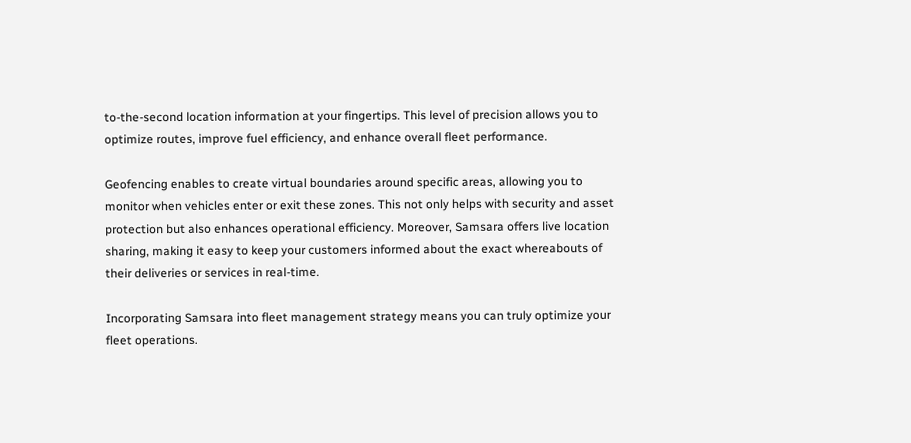to-the-second location information at your fingertips. This level of precision allows you to optimize routes, improve fuel efficiency, and enhance overall fleet performance.

Geofencing enables to create virtual boundaries around specific areas, allowing you to monitor when vehicles enter or exit these zones. This not only helps with security and asset protection but also enhances operational efficiency. Moreover, Samsara offers live location sharing, making it easy to keep your customers informed about the exact whereabouts of their deliveries or services in real-time.

Incorporating Samsara into fleet management strategy means you can truly optimize your fleet operations.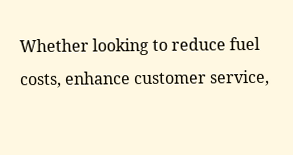Whether looking to reduce fuel costs, enhance customer service,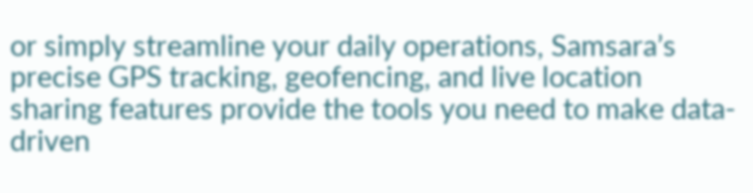or simply streamline your daily operations, Samsara’s precise GPS tracking, geofencing, and live location sharing features provide the tools you need to make data-driven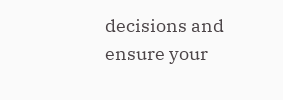decisions and ensure your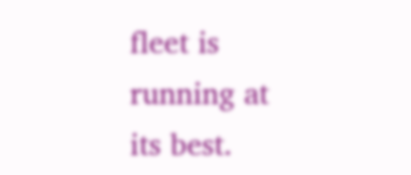fleet is running at its best.